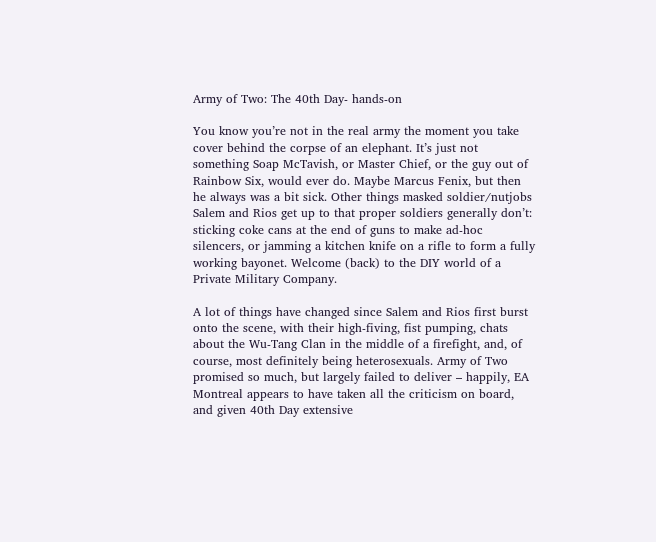Army of Two: The 40th Day- hands-on

You know you’re not in the real army the moment you take cover behind the corpse of an elephant. It’s just not something Soap McTavish, or Master Chief, or the guy out of Rainbow Six, would ever do. Maybe Marcus Fenix, but then he always was a bit sick. Other things masked soldier/nutjobs Salem and Rios get up to that proper soldiers generally don’t: sticking coke cans at the end of guns to make ad-hoc silencers, or jamming a kitchen knife on a rifle to form a fully working bayonet. Welcome (back) to the DIY world of a Private Military Company.

A lot of things have changed since Salem and Rios first burst onto the scene, with their high-fiving, fist pumping, chats about the Wu-Tang Clan in the middle of a firefight, and, of course, most definitely being heterosexuals. Army of Two promised so much, but largely failed to deliver – happily, EA Montreal appears to have taken all the criticism on board, and given 40th Day extensive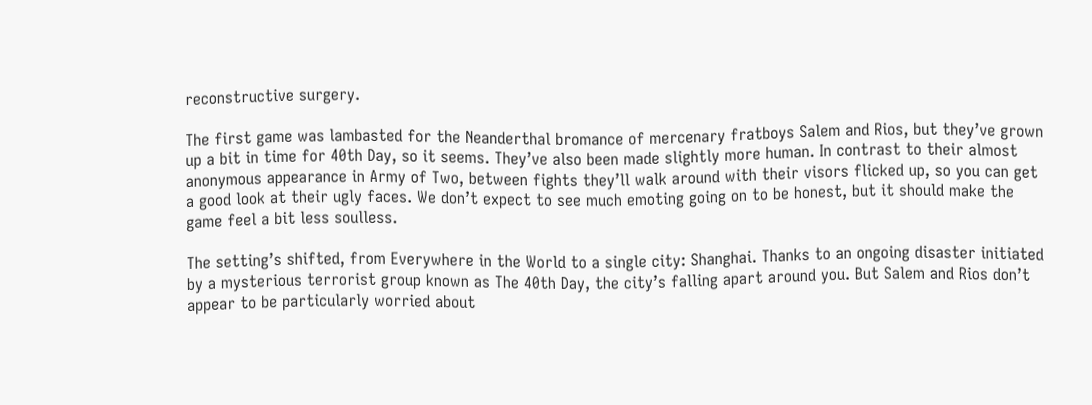reconstructive surgery.

The first game was lambasted for the Neanderthal bromance of mercenary fratboys Salem and Rios, but they’ve grown up a bit in time for 40th Day, so it seems. They’ve also been made slightly more human. In contrast to their almost anonymous appearance in Army of Two, between fights they’ll walk around with their visors flicked up, so you can get a good look at their ugly faces. We don’t expect to see much emoting going on to be honest, but it should make the game feel a bit less soulless.

The setting’s shifted, from Everywhere in the World to a single city: Shanghai. Thanks to an ongoing disaster initiated by a mysterious terrorist group known as The 40th Day, the city’s falling apart around you. But Salem and Rios don’t appear to be particularly worried about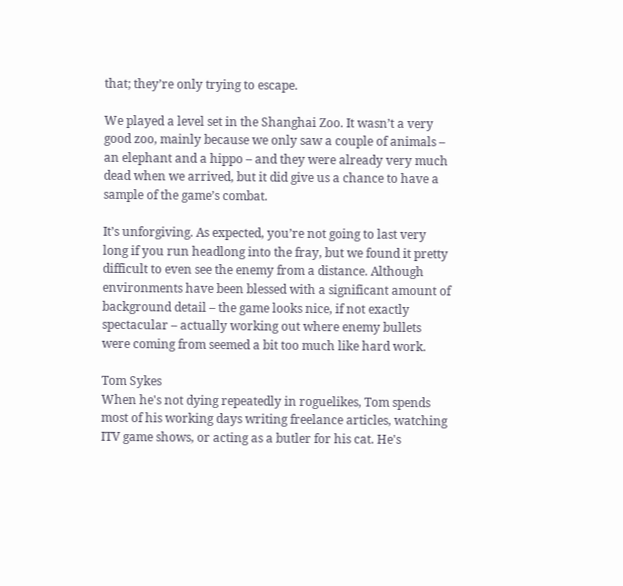that; they’re only trying to escape.

We played a level set in the Shanghai Zoo. It wasn’t a very good zoo, mainly because we only saw a couple of animals – an elephant and a hippo – and they were already very much dead when we arrived, but it did give us a chance to have a sample of the game’s combat.

It’s unforgiving. As expected, you’re not going to last very long if you run headlong into the fray, but we found it pretty difficult to even see the enemy from a distance. Although environments have been blessed with a significant amount of background detail – the game looks nice, if not exactly spectacular – actually working out where enemy bullets were coming from seemed a bit too much like hard work.

Tom Sykes
When he's not dying repeatedly in roguelikes, Tom spends most of his working days writing freelance articles, watching ITV game shows, or acting as a butler for his cat. He's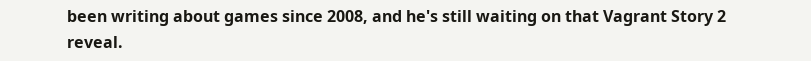been writing about games since 2008, and he's still waiting on that Vagrant Story 2 reveal.